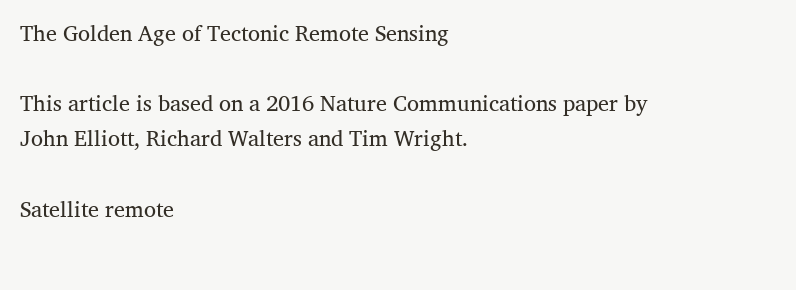The Golden Age of Tectonic Remote Sensing

This article is based on a 2016 Nature Communications paper by John Elliott, Richard Walters and Tim Wright.

Satellite remote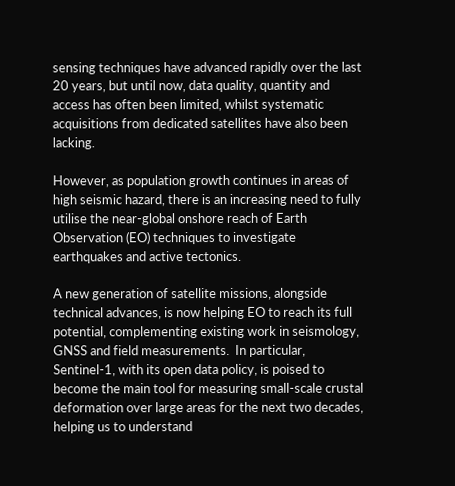sensing techniques have advanced rapidly over the last 20 years, but until now, data quality, quantity and access has often been limited, whilst systematic acquisitions from dedicated satellites have also been lacking.

However, as population growth continues in areas of high seismic hazard, there is an increasing need to fully utilise the near-global onshore reach of Earth Observation (EO) techniques to investigate earthquakes and active tectonics.

A new generation of satellite missions, alongside technical advances, is now helping EO to reach its full potential, complementing existing work in seismology, GNSS and field measurements.  In particular, Sentinel-1, with its open data policy, is poised to become the main tool for measuring small-scale crustal deformation over large areas for the next two decades, helping us to understand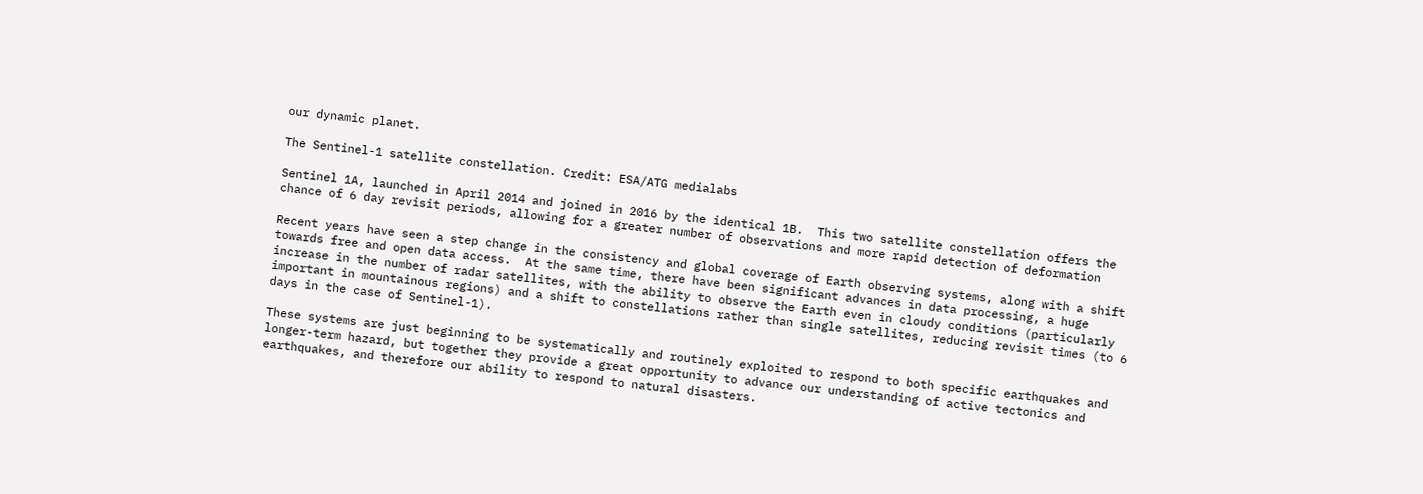our dynamic planet.

The Sentinel-1 satellite constellation. Credit: ESA/ATG medialabs

Sentinel 1A, launched in April 2014 and joined in 2016 by the identical 1B.  This two satellite constellation offers the chance of 6 day revisit periods, allowing for a greater number of observations and more rapid detection of deformation

Recent years have seen a step change in the consistency and global coverage of Earth observing systems, along with a shift towards free and open data access.  At the same time, there have been significant advances in data processing, a huge increase in the number of radar satellites, with the ability to observe the Earth even in cloudy conditions (particularly important in mountainous regions) and a shift to constellations rather than single satellites, reducing revisit times (to 6 days in the case of Sentinel-1).

These systems are just beginning to be systematically and routinely exploited to respond to both specific earthquakes and longer-term hazard, but together they provide a great opportunity to advance our understanding of active tectonics and earthquakes, and therefore our ability to respond to natural disasters.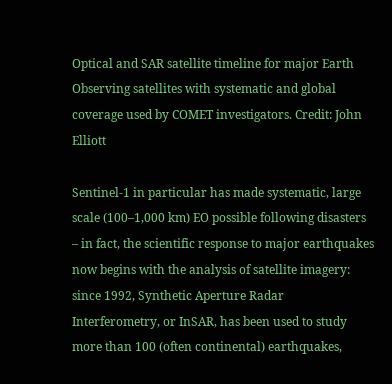Optical and SAR satellite timeline for major Earth Observing satellites with systematic and global coverage used by COMET investigators. Credit: John Elliott

Sentinel-1 in particular has made systematic, large scale (100–1,000 km) EO possible following disasters – in fact, the scientific response to major earthquakes now begins with the analysis of satellite imagery: since 1992, Synthetic Aperture Radar Interferometry, or InSAR, has been used to study more than 100 (often continental) earthquakes,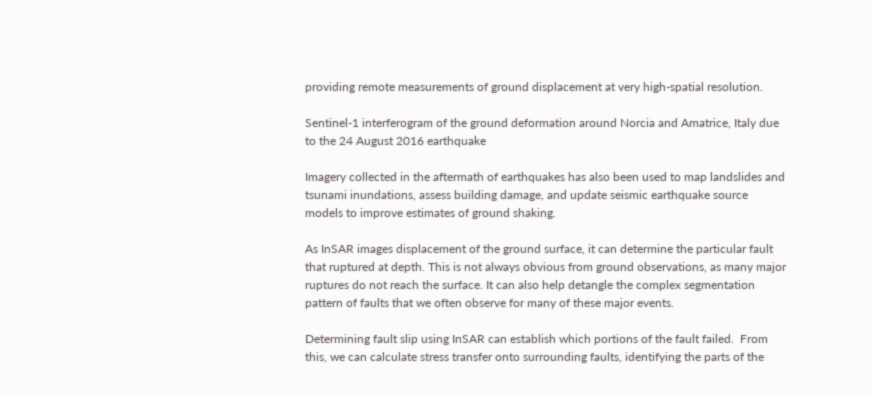providing remote measurements of ground displacement at very high-spatial resolution.

Sentinel-1 interferogram of the ground deformation around Norcia and Amatrice, Italy due to the 24 August 2016 earthquake

Imagery collected in the aftermath of earthquakes has also been used to map landslides and tsunami inundations, assess building damage, and update seismic earthquake source models to improve estimates of ground shaking.

As InSAR images displacement of the ground surface, it can determine the particular fault that ruptured at depth. This is not always obvious from ground observations, as many major ruptures do not reach the surface. It can also help detangle the complex segmentation pattern of faults that we often observe for many of these major events.

Determining fault slip using InSAR can establish which portions of the fault failed.  From this, we can calculate stress transfer onto surrounding faults, identifying the parts of the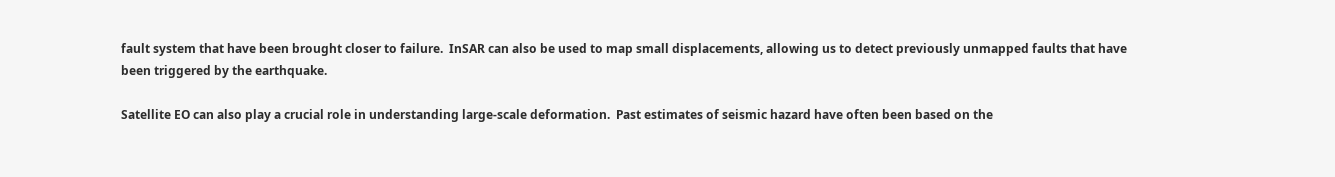fault system that have been brought closer to failure.  InSAR can also be used to map small displacements, allowing us to detect previously unmapped faults that have been triggered by the earthquake.

Satellite EO can also play a crucial role in understanding large-scale deformation.  Past estimates of seismic hazard have often been based on the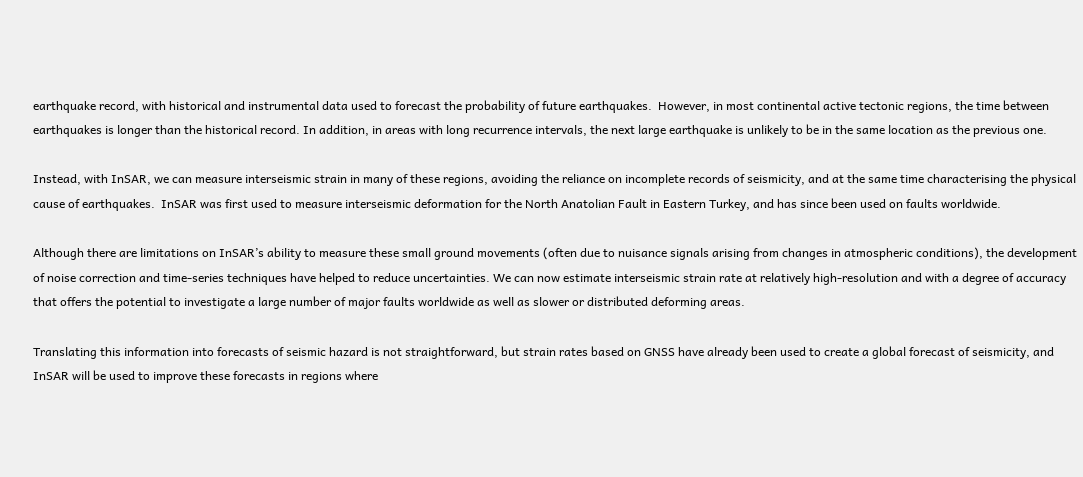earthquake record, with historical and instrumental data used to forecast the probability of future earthquakes.  However, in most continental active tectonic regions, the time between earthquakes is longer than the historical record. In addition, in areas with long recurrence intervals, the next large earthquake is unlikely to be in the same location as the previous one.

Instead, with InSAR, we can measure interseismic strain in many of these regions, avoiding the reliance on incomplete records of seismicity, and at the same time characterising the physical cause of earthquakes.  InSAR was first used to measure interseismic deformation for the North Anatolian Fault in Eastern Turkey, and has since been used on faults worldwide.

Although there are limitations on InSAR’s ability to measure these small ground movements (often due to nuisance signals arising from changes in atmospheric conditions), the development of noise correction and time-series techniques have helped to reduce uncertainties. We can now estimate interseismic strain rate at relatively high-resolution and with a degree of accuracy that offers the potential to investigate a large number of major faults worldwide as well as slower or distributed deforming areas.

Translating this information into forecasts of seismic hazard is not straightforward, but strain rates based on GNSS have already been used to create a global forecast of seismicity, and InSAR will be used to improve these forecasts in regions where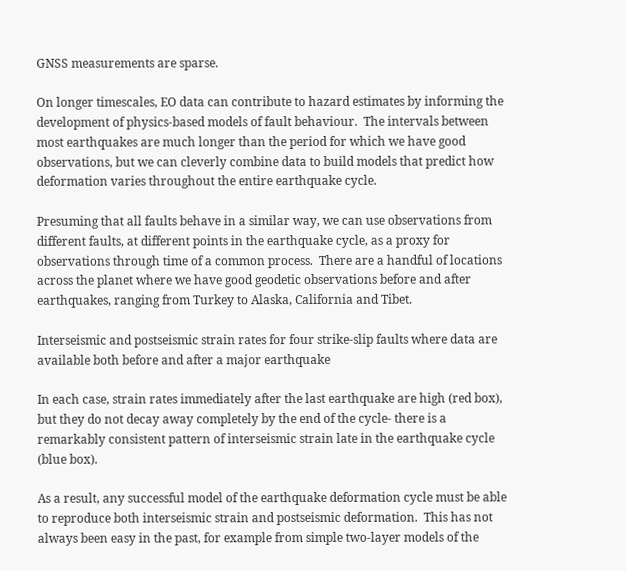GNSS measurements are sparse.

On longer timescales, EO data can contribute to hazard estimates by informing the development of physics-based models of fault behaviour.  The intervals between most earthquakes are much longer than the period for which we have good observations, but we can cleverly combine data to build models that predict how deformation varies throughout the entire earthquake cycle.

Presuming that all faults behave in a similar way, we can use observations from different faults, at different points in the earthquake cycle, as a proxy for observations through time of a common process.  There are a handful of locations across the planet where we have good geodetic observations before and after earthquakes, ranging from Turkey to Alaska, California and Tibet.

Interseismic and postseismic strain rates for four strike-slip faults where data are available both before and after a major earthquake

In each case, strain rates immediately after the last earthquake are high (red box), but they do not decay away completely by the end of the cycle- there is a remarkably consistent pattern of interseismic strain late in the earthquake cycle (blue box).

As a result, any successful model of the earthquake deformation cycle must be able to reproduce both interseismic strain and postseismic deformation.  This has not always been easy in the past, for example from simple two-layer models of the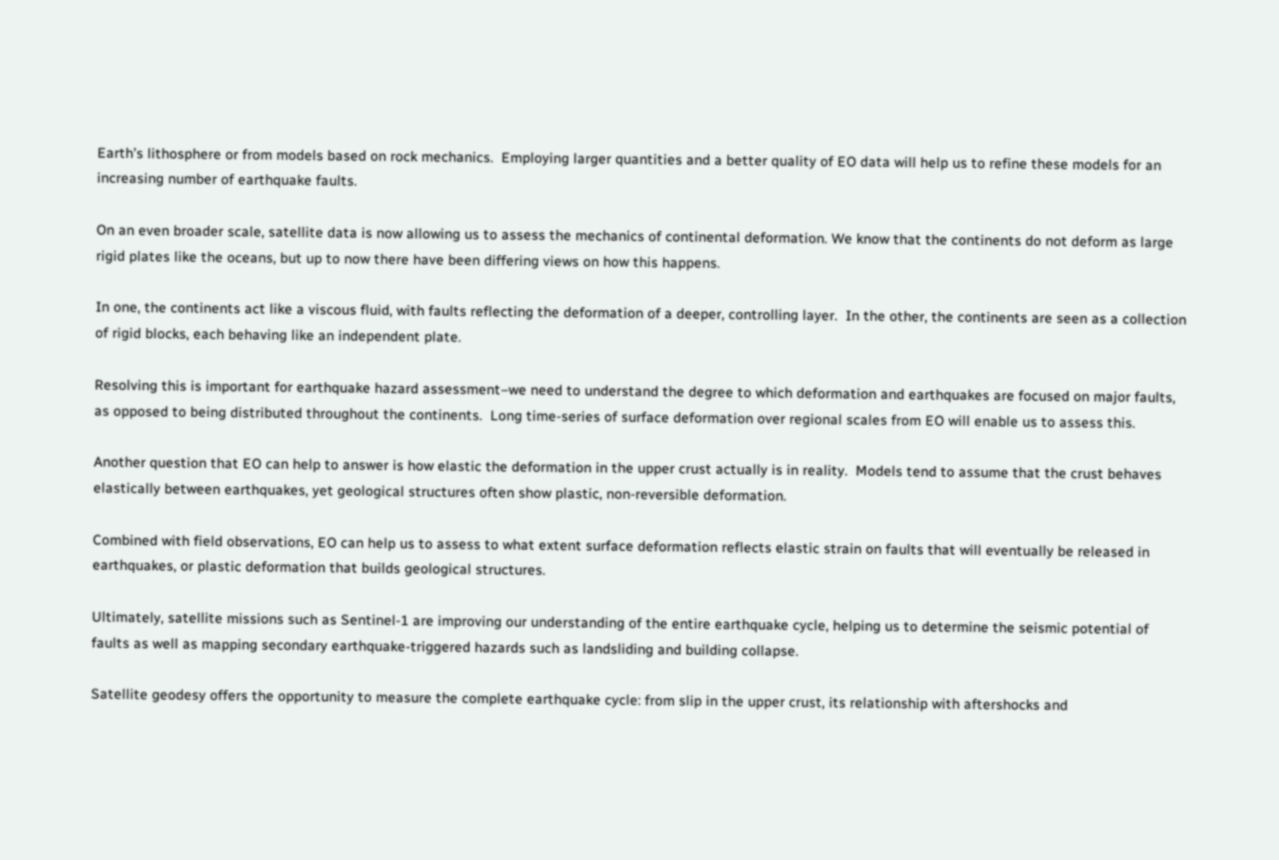Earth’s lithosphere or from models based on rock mechanics.  Employing larger quantities and a better quality of EO data will help us to refine these models for an increasing number of earthquake faults.

On an even broader scale, satellite data is now allowing us to assess the mechanics of continental deformation. We know that the continents do not deform as large rigid plates like the oceans, but up to now there have been differing views on how this happens.

In one, the continents act like a viscous fluid, with faults reflecting the deformation of a deeper, controlling layer.  In the other, the continents are seen as a collection of rigid blocks, each behaving like an independent plate.

Resolving this is important for earthquake hazard assessment–we need to understand the degree to which deformation and earthquakes are focused on major faults, as opposed to being distributed throughout the continents.  Long time-series of surface deformation over regional scales from EO will enable us to assess this.

Another question that EO can help to answer is how elastic the deformation in the upper crust actually is in reality.  Models tend to assume that the crust behaves elastically between earthquakes, yet geological structures often show plastic, non-reversible deformation.

Combined with field observations, EO can help us to assess to what extent surface deformation reflects elastic strain on faults that will eventually be released in earthquakes, or plastic deformation that builds geological structures.

Ultimately, satellite missions such as Sentinel-1 are improving our understanding of the entire earthquake cycle, helping us to determine the seismic potential of faults as well as mapping secondary earthquake-triggered hazards such as landsliding and building collapse.

Satellite geodesy offers the opportunity to measure the complete earthquake cycle: from slip in the upper crust, its relationship with aftershocks and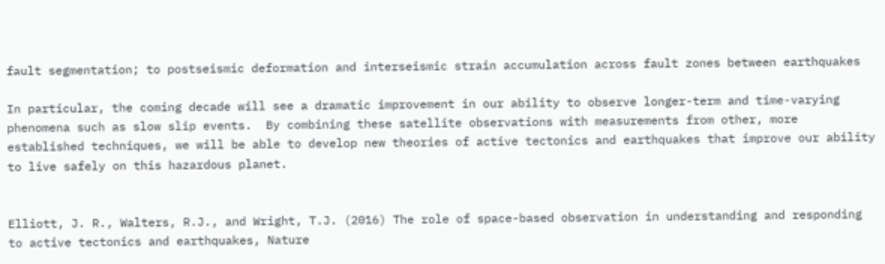fault segmentation; to postseismic deformation and interseismic strain accumulation across fault zones between earthquakes

In particular, the coming decade will see a dramatic improvement in our ability to observe longer-term and time-varying phenomena such as slow slip events.  By combining these satellite observations with measurements from other, more established techniques, we will be able to develop new theories of active tectonics and earthquakes that improve our ability to live safely on this hazardous planet.


Elliott, J. R., Walters, R.J., and Wright, T.J. (2016) The role of space-based observation in understanding and responding to active tectonics and earthquakes, Nature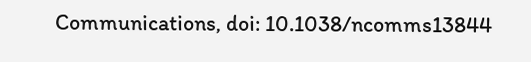Communications, doi: 10.1038/ncomms13844